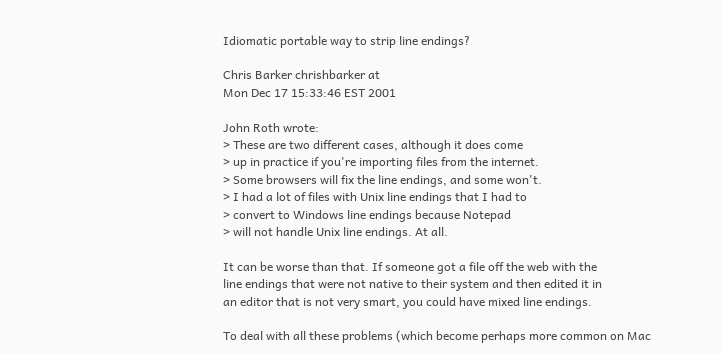Idiomatic portable way to strip line endings?

Chris Barker chrishbarker at
Mon Dec 17 15:33:46 EST 2001

John Roth wrote:
> These are two different cases, although it does come
> up in practice if you're importing files from the internet.
> Some browsers will fix the line endings, and some won't.
> I had a lot of files with Unix line endings that I had to
> convert to Windows line endings because Notepad
> will not handle Unix line endings. At all.

It can be worse than that. If someone got a file off the web with the
line endings that were not native to their system and then edited it in
an editor that is not very smart, you could have mixed line endings.

To deal with all these problems (which become perhaps more common on Mac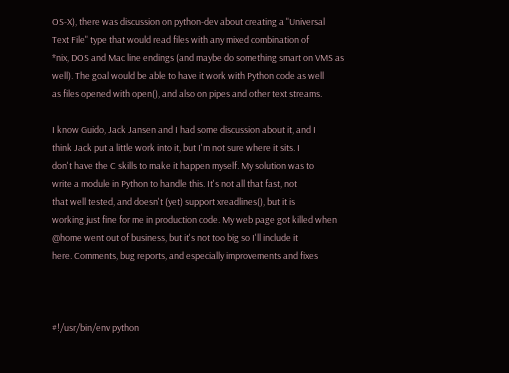OS-X), there was discussion on python-dev about creating a "Universal
Text File" type that would read files with any mixed combination of
*nix, DOS and Mac line endings (and maybe do something smart on VMS as
well). The goal would be able to have it work with Python code as well
as files opened with open(), and also on pipes and other text streams.

I know Guido, Jack Jansen and I had some discussion about it, and I
think Jack put a little work into it, but I'm not sure where it sits. I
don't have the C skills to make it happen myself. My solution was to
write a module in Python to handle this. It's not all that fast, not
that well tested, and doesn't (yet) support xreadlines(), but it is
working just fine for me in production code. My web page got killed when
@home went out of business, but it's not too big so I'll include it
here. Comments, bug reports, and especially improvements and fixes



#!/usr/bin/env python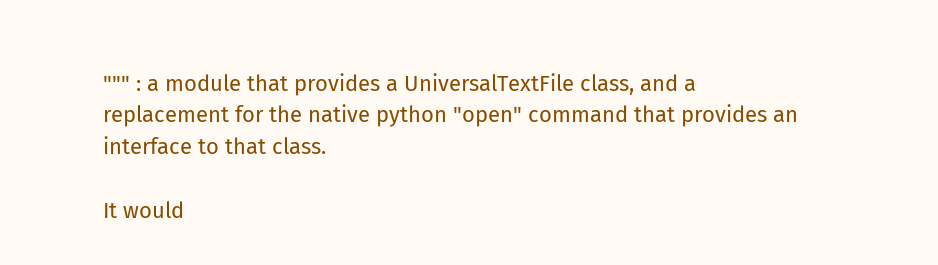""" : a module that provides a UniversalTextFile class, and a
replacement for the native python "open" command that provides an
interface to that class.

It would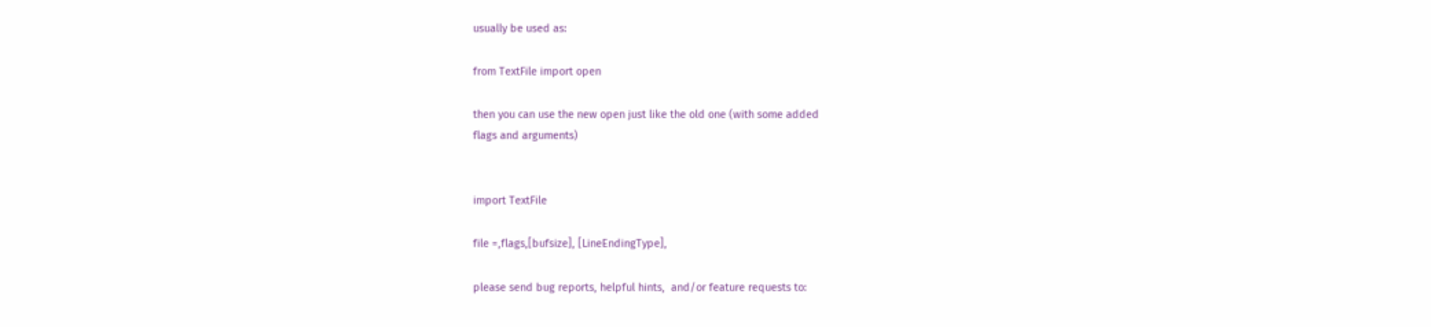usually be used as:

from TextFile import open

then you can use the new open just like the old one (with some added
flags and arguments)


import TextFile

file =,flags,[bufsize], [LineEndingType],

please send bug reports, helpful hints,  and/or feature requests to: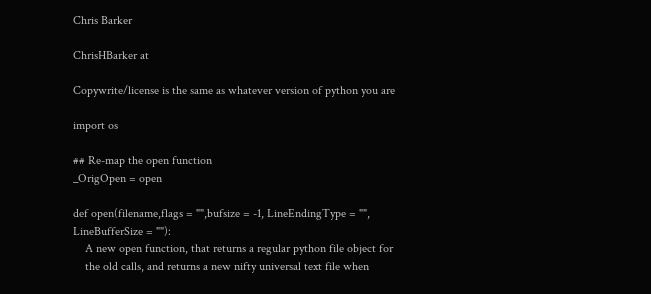Chris Barker

ChrisHBarker at

Copywrite/license is the same as whatever version of python you are

import os

## Re-map the open function
_OrigOpen = open

def open(filename,flags = "",bufsize = -1, LineEndingType = "",
LineBufferSize = ""):
    A new open function, that returns a regular python file object for
    the old calls, and returns a new nifty universal text file when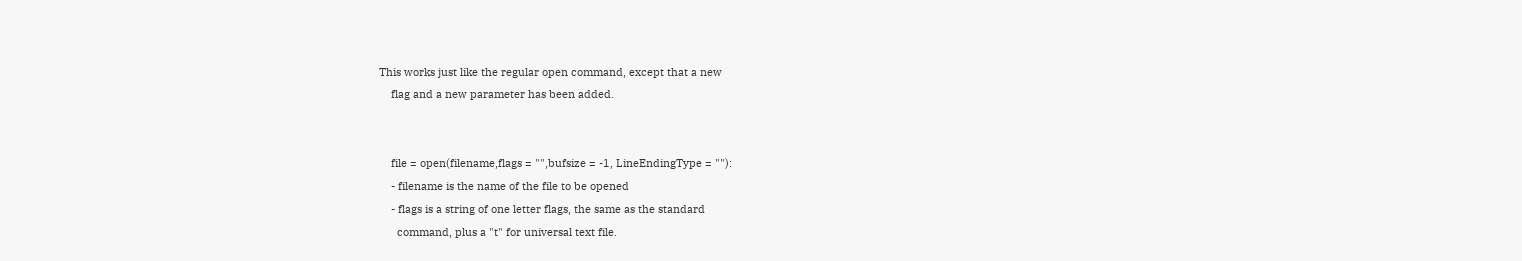This works just like the regular open command, except that a new
    flag and a new parameter has been added.


    file = open(filename,flags = "",bufsize = -1, LineEndingType = ""):
    - filename is the name of the file to be opened
    - flags is a string of one letter flags, the same as the standard
      command, plus a "t" for universal text file.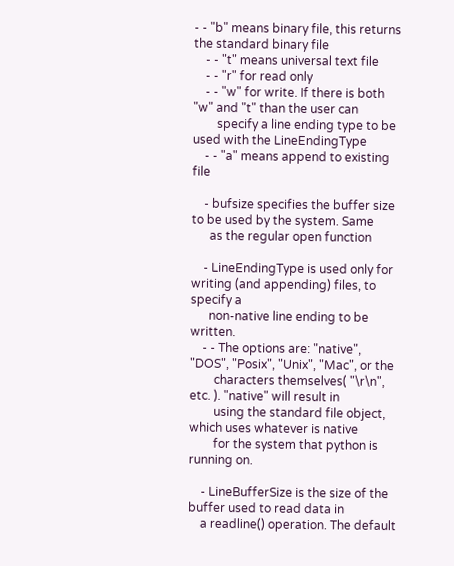- - "b" means binary file, this returns the standard binary file
    - - "t" means universal text file
    - - "r" for read only
    - - "w" for write. If there is both "w" and "t" than the user can
        specify a line ending type to be used with the LineEndingType
    - - "a" means append to existing file

    - bufsize specifies the buffer size to be used by the system. Same
      as the regular open function

    - LineEndingType is used only for writing (and appending) files, to
specify a
      non-native line ending to be written.
    - - The options are: "native", "DOS", "Posix", "Unix", "Mac", or the
        characters themselves( "\r\n", etc. ). "native" will result in
        using the standard file object, which uses whatever is native
        for the system that python is running on.

    - LineBufferSize is the size of the buffer used to read data in
    a readline() operation. The default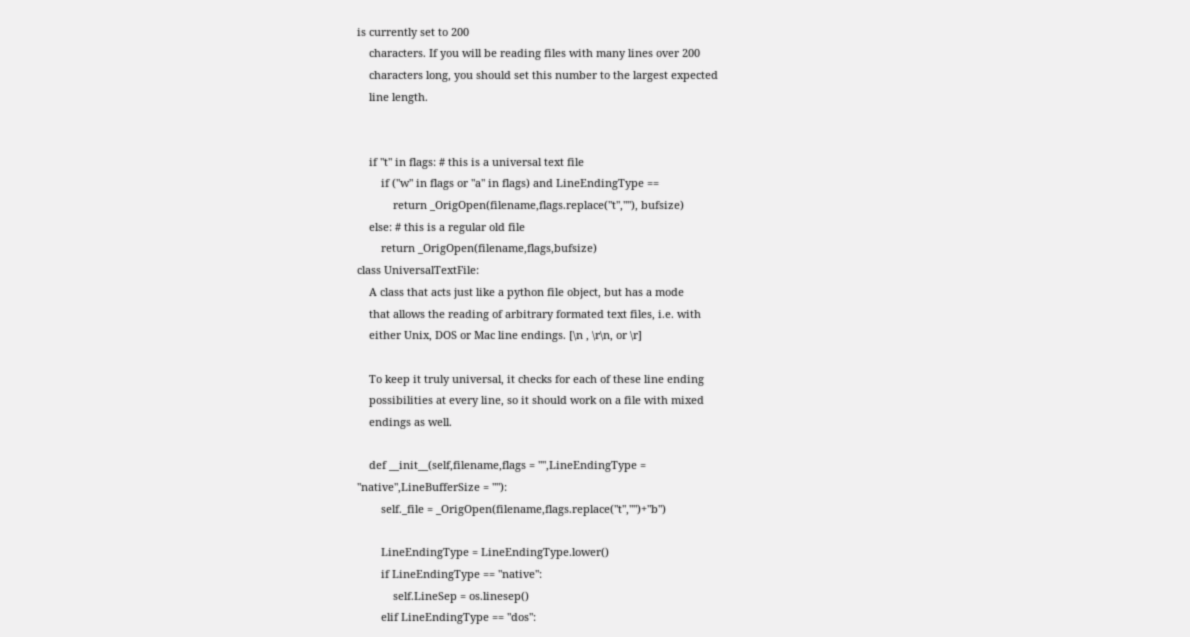is currently set to 200
    characters. If you will be reading files with many lines over 200
    characters long, you should set this number to the largest expected
    line length.


    if "t" in flags: # this is a universal text file
        if ("w" in flags or "a" in flags) and LineEndingType ==
            return _OrigOpen(filename,flags.replace("t",""), bufsize)
    else: # this is a regular old file
        return _OrigOpen(filename,flags,bufsize)
class UniversalTextFile:
    A class that acts just like a python file object, but has a mode
    that allows the reading of arbitrary formated text files, i.e. with
    either Unix, DOS or Mac line endings. [\n , \r\n, or \r]

    To keep it truly universal, it checks for each of these line ending
    possibilities at every line, so it should work on a file with mixed
    endings as well.

    def __init__(self,filename,flags = "",LineEndingType =
"native",LineBufferSize = ""):
        self._file = _OrigOpen(filename,flags.replace("t","")+"b")

        LineEndingType = LineEndingType.lower()
        if LineEndingType == "native":
            self.LineSep = os.linesep()
        elif LineEndingType == "dos":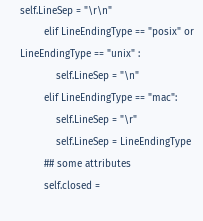self.LineSep = "\r\n"
        elif LineEndingType == "posix" or LineEndingType == "unix" :
            self.LineSep = "\n"
        elif LineEndingType == "mac":
            self.LineSep = "\r"
            self.LineSep = LineEndingType
        ## some attributes
        self.closed =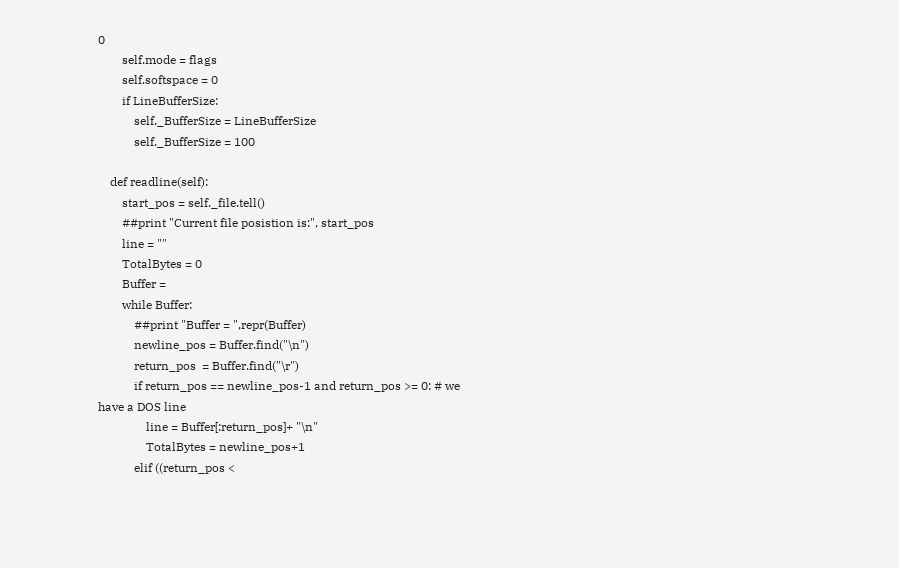0
        self.mode = flags
        self.softspace = 0
        if LineBufferSize:
            self._BufferSize = LineBufferSize
            self._BufferSize = 100

    def readline(self):
        start_pos = self._file.tell()
        ##print "Current file posistion is:", start_pos
        line = ""
        TotalBytes = 0
        Buffer =
        while Buffer:
            ##print "Buffer = ",repr(Buffer)
            newline_pos = Buffer.find("\n")
            return_pos  = Buffer.find("\r")
            if return_pos == newline_pos-1 and return_pos >= 0: # we
have a DOS line
                line = Buffer[:return_pos]+ "\n"
                TotalBytes = newline_pos+1
            elif ((return_pos <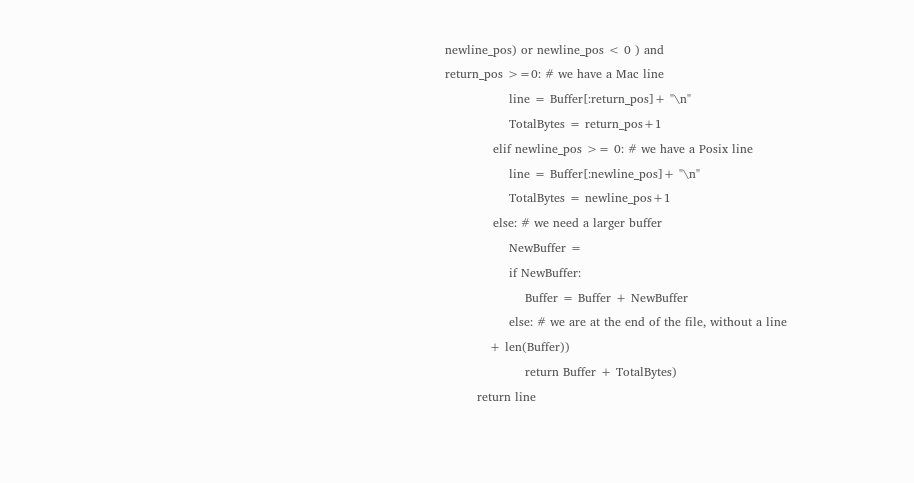newline_pos) or newline_pos < 0 ) and
return_pos >=0: # we have a Mac line
                line = Buffer[:return_pos]+ "\n"
                TotalBytes = return_pos+1
            elif newline_pos >= 0: # we have a Posix line
                line = Buffer[:newline_pos]+ "\n"
                TotalBytes = newline_pos+1
            else: # we need a larger buffer
                NewBuffer =
                if NewBuffer:
                    Buffer = Buffer + NewBuffer
                else: # we are at the end of the file, without a line
           + len(Buffer))
                    return Buffer + TotalBytes)
        return line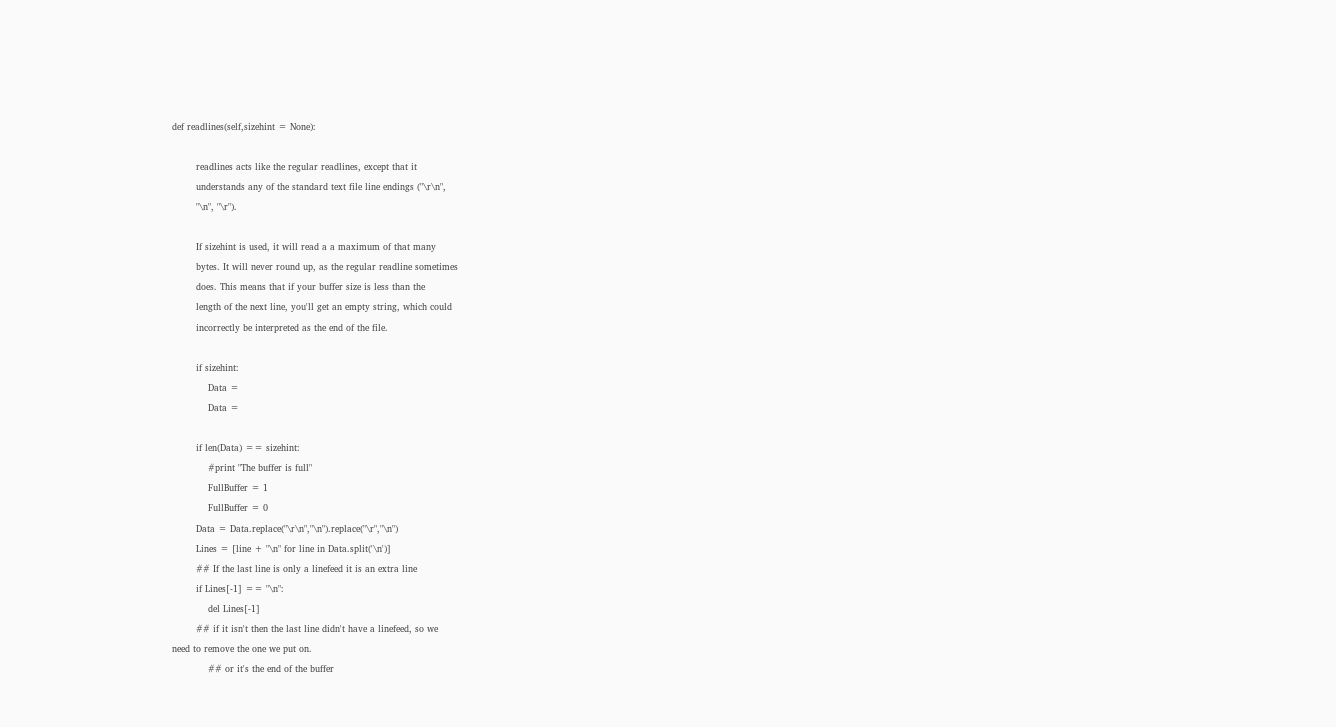def readlines(self,sizehint = None):

        readlines acts like the regular readlines, except that it
        understands any of the standard text file line endings ("\r\n",
        "\n", "\r").

        If sizehint is used, it will read a a maximum of that many
        bytes. It will never round up, as the regular readline sometimes
        does. This means that if your buffer size is less than the
        length of the next line, you'll get an empty string, which could
        incorrectly be interpreted as the end of the file.

        if sizehint:
            Data =
            Data =

        if len(Data) == sizehint:
            #print "The buffer is full"
            FullBuffer = 1
            FullBuffer = 0
        Data = Data.replace("\r\n","\n").replace("\r","\n")
        Lines = [line + "\n" for line in Data.split('\n')]
        ## If the last line is only a linefeed it is an extra line
        if Lines[-1] == "\n":
            del Lines[-1]
        ## if it isn't then the last line didn't have a linefeed, so we
need to remove the one we put on.
            ## or it's the end of the buffer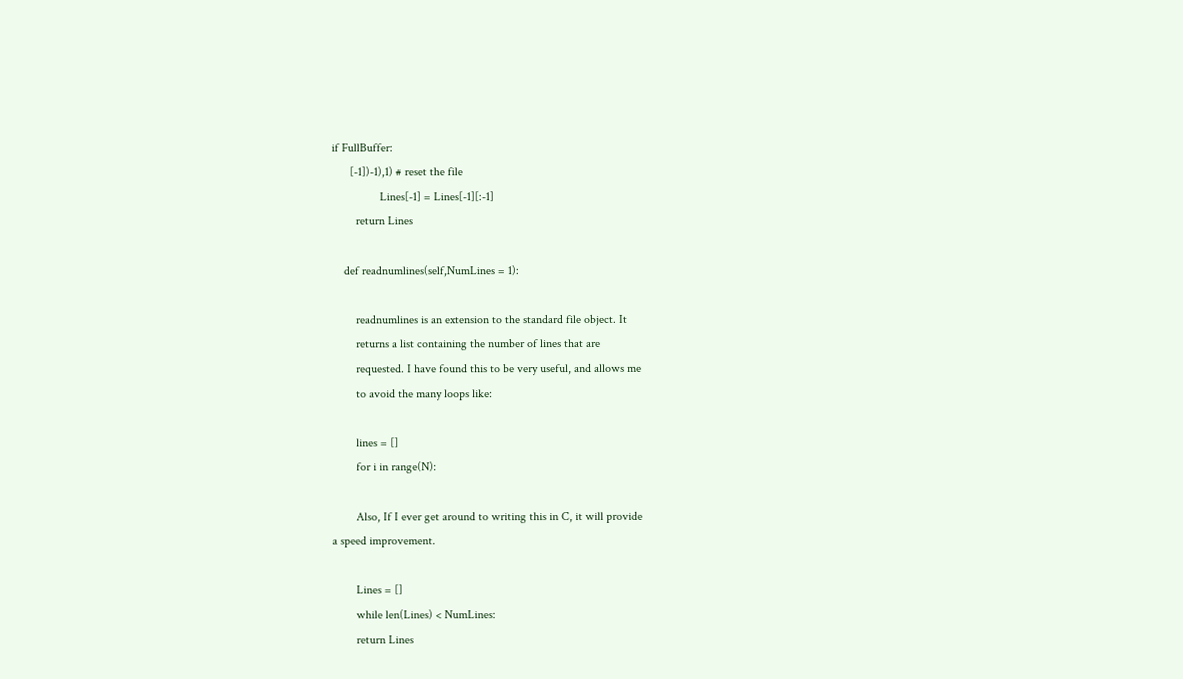if FullBuffer:
      [-1])-1),1) # reset the file
                Lines[-1] = Lines[-1][:-1]
        return Lines

    def readnumlines(self,NumLines = 1):

        readnumlines is an extension to the standard file object. It
        returns a list containing the number of lines that are
        requested. I have found this to be very useful, and allows me
        to avoid the many loops like:

        lines = []
        for i in range(N):

        Also, If I ever get around to writing this in C, it will provide
a speed improvement.

        Lines = []
        while len(Lines) < NumLines:
        return Lines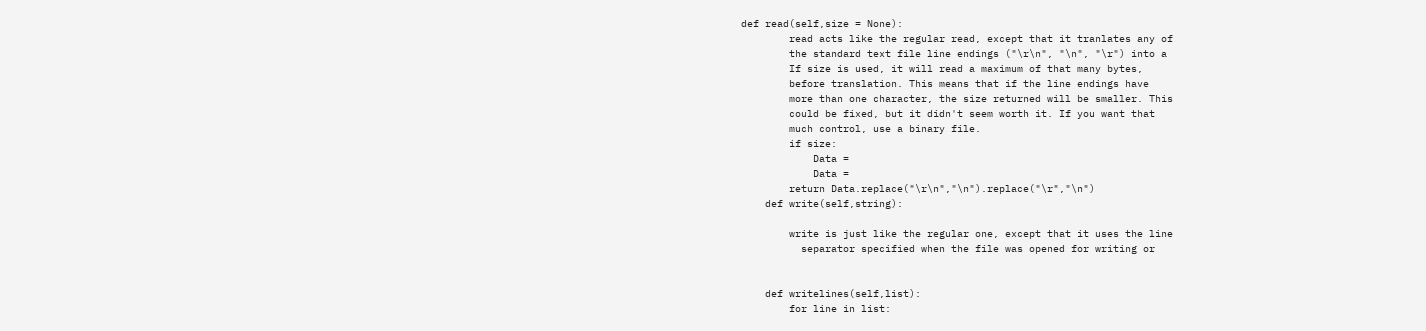def read(self,size = None):
        read acts like the regular read, except that it tranlates any of
        the standard text file line endings ("\r\n", "\n", "\r") into a
        If size is used, it will read a maximum of that many bytes,
        before translation. This means that if the line endings have
        more than one character, the size returned will be smaller. This
        could be fixed, but it didn't seem worth it. If you want that
        much control, use a binary file.
        if size:
            Data =
            Data =
        return Data.replace("\r\n","\n").replace("\r","\n")
    def write(self,string):

        write is just like the regular one, except that it uses the line
          separator specified when the file was opened for writing or


    def writelines(self,list):
        for line in list: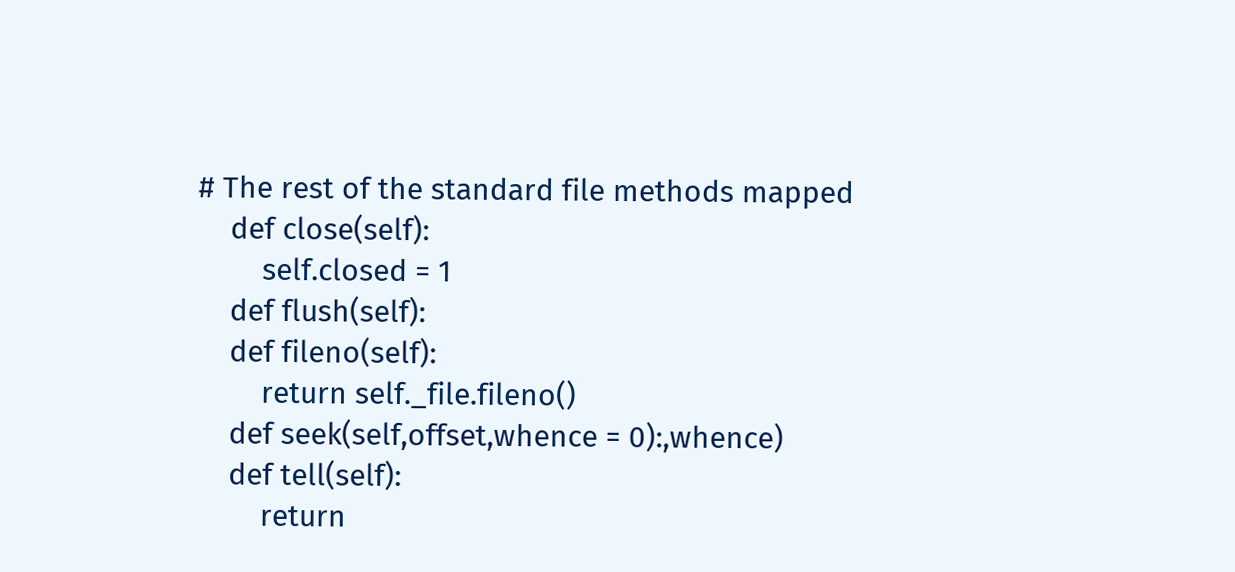# The rest of the standard file methods mapped
    def close(self):
        self.closed = 1
    def flush(self):
    def fileno(self):
        return self._file.fileno()
    def seek(self,offset,whence = 0):,whence)
    def tell(self):
        return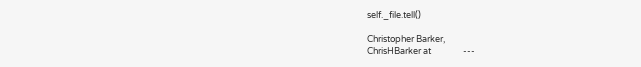self._file.tell()

Christopher Barker,
ChrisHBarker at                ---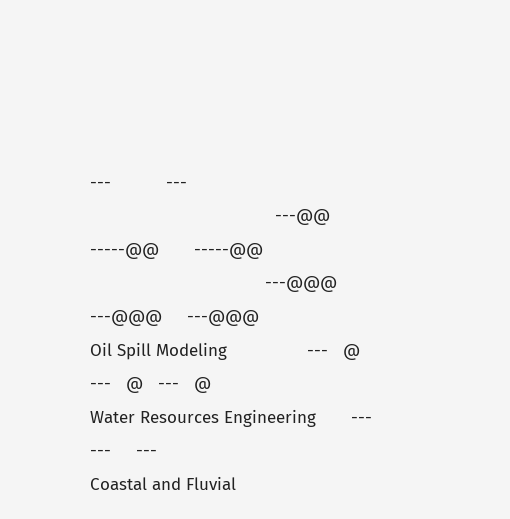---           ---
                                     ---@@       -----@@       -----@@
                                   ---@@@     ---@@@     ---@@@
Oil Spill Modeling                ---   @    ---   @   ---   @
Water Resources Engineering       ---      ---     ---
Coastal and Fluvial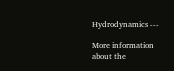Hydrodynamics ---

More information about the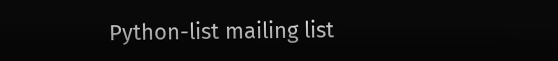Python-list mailing list